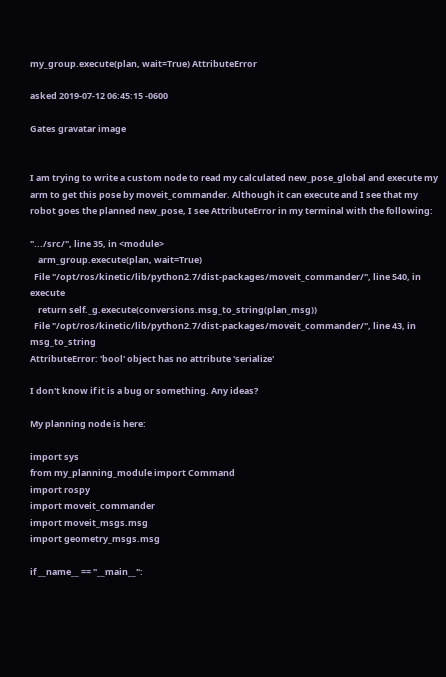my_group.execute(plan, wait=True) AttributeError

asked 2019-07-12 06:45:15 -0600

Gates gravatar image


I am trying to write a custom node to read my calculated new_pose_global and execute my arm to get this pose by moveit_commander. Although it can execute and I see that my robot goes the planned new_pose, I see AttributeError in my terminal with the following:

".../src/", line 35, in <module>
    arm_group.execute(plan, wait=True)
  File "/opt/ros/kinetic/lib/python2.7/dist-packages/moveit_commander/", line 540, in execute
    return self._g.execute(conversions.msg_to_string(plan_msg))
  File "/opt/ros/kinetic/lib/python2.7/dist-packages/moveit_commander/", line 43, in msg_to_string
AttributeError: 'bool' object has no attribute 'serialize'

I don't know if it is a bug or something. Any ideas?

My planning node is here:

import sys
from my_planning_module import Command
import rospy
import moveit_commander
import moveit_msgs.msg
import geometry_msgs.msg

if __name__ == "__main__":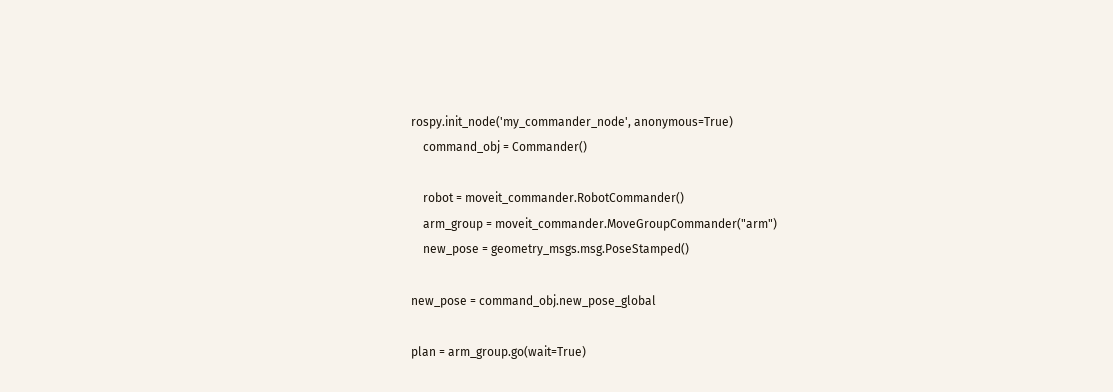rospy.init_node('my_commander_node', anonymous=True)
    command_obj = Commander()

    robot = moveit_commander.RobotCommander()
    arm_group = moveit_commander.MoveGroupCommander("arm")
    new_pose = geometry_msgs.msg.PoseStamped()

new_pose = command_obj.new_pose_global

plan = arm_group.go(wait=True)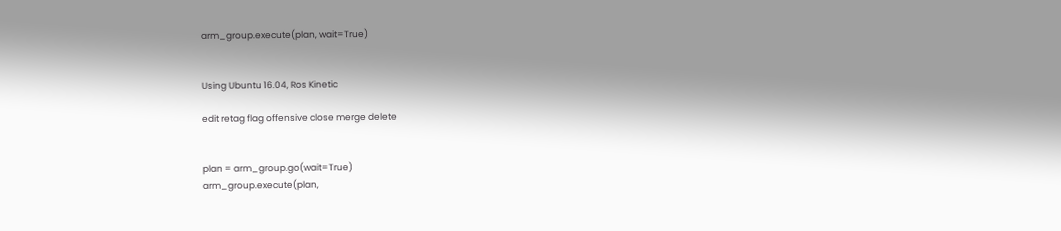arm_group.execute(plan, wait=True)


Using Ubuntu 16.04, Ros Kinetic

edit retag flag offensive close merge delete


plan = arm_group.go(wait=True)
arm_group.execute(plan,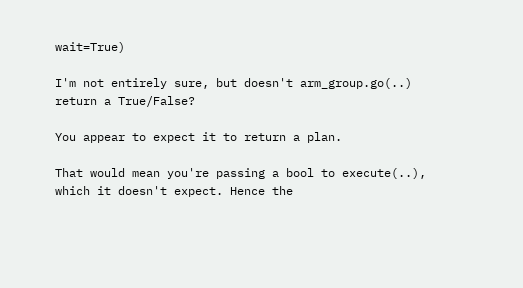wait=True)

I'm not entirely sure, but doesn't arm_group.go(..) return a True/False?

You appear to expect it to return a plan.

That would mean you're passing a bool to execute(..), which it doesn't expect. Hence the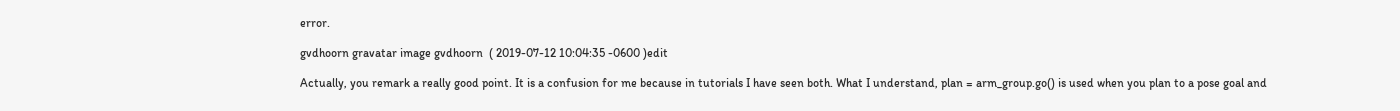error.

gvdhoorn gravatar image gvdhoorn  ( 2019-07-12 10:04:35 -0600 )edit

Actually, you remark a really good point. It is a confusion for me because in tutorials I have seen both. What I understand, plan = arm_group.go() is used when you plan to a pose goal and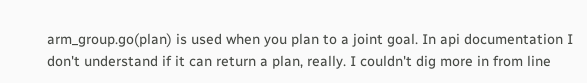arm_group.go(plan) is used when you plan to a joint goal. In api documentation I don't understand if it can return a plan, really. I couldn't dig more in from line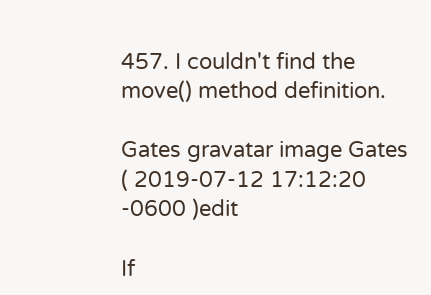457. I couldn't find the move() method definition.

Gates gravatar image Gates  ( 2019-07-12 17:12:20 -0600 )edit

If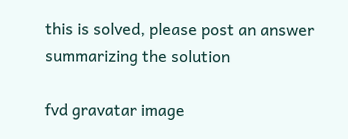this is solved, please post an answer summarizing the solution

fvd gravatar image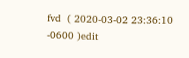fvd  ( 2020-03-02 23:36:10 -0600 )edit